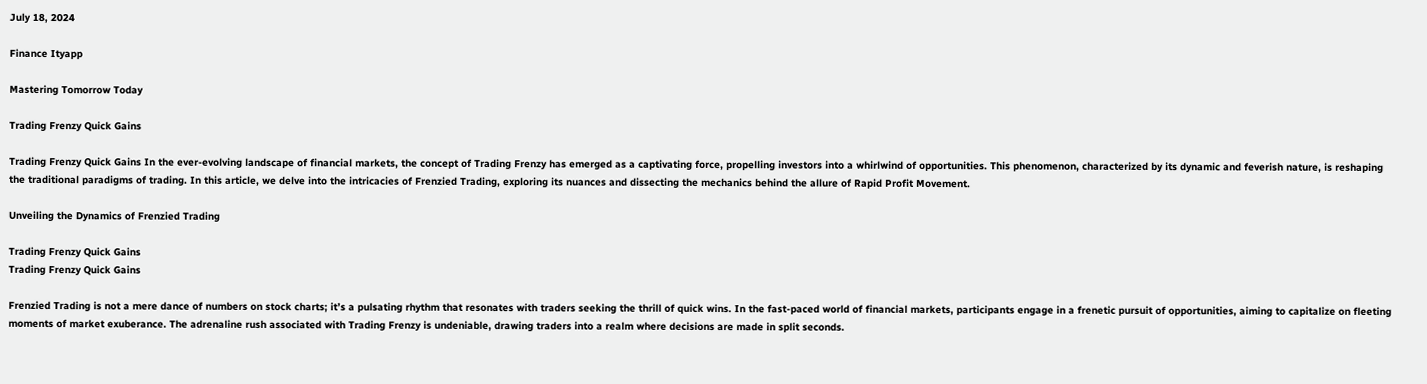July 18, 2024

Finance Ityapp

Mastering Tomorrow Today

Trading Frenzy Quick Gains

Trading Frenzy Quick Gains In the ever-evolving landscape of financial markets, the concept of Trading Frenzy has emerged as a captivating force, propelling investors into a whirlwind of opportunities. This phenomenon, characterized by its dynamic and feverish nature, is reshaping the traditional paradigms of trading. In this article, we delve into the intricacies of Frenzied Trading, exploring its nuances and dissecting the mechanics behind the allure of Rapid Profit Movement.

Unveiling the Dynamics of Frenzied Trading

Trading Frenzy Quick Gains
Trading Frenzy Quick Gains

Frenzied Trading is not a mere dance of numbers on stock charts; it’s a pulsating rhythm that resonates with traders seeking the thrill of quick wins. In the fast-paced world of financial markets, participants engage in a frenetic pursuit of opportunities, aiming to capitalize on fleeting moments of market exuberance. The adrenaline rush associated with Trading Frenzy is undeniable, drawing traders into a realm where decisions are made in split seconds.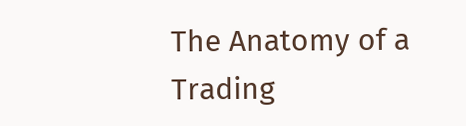The Anatomy of a Trading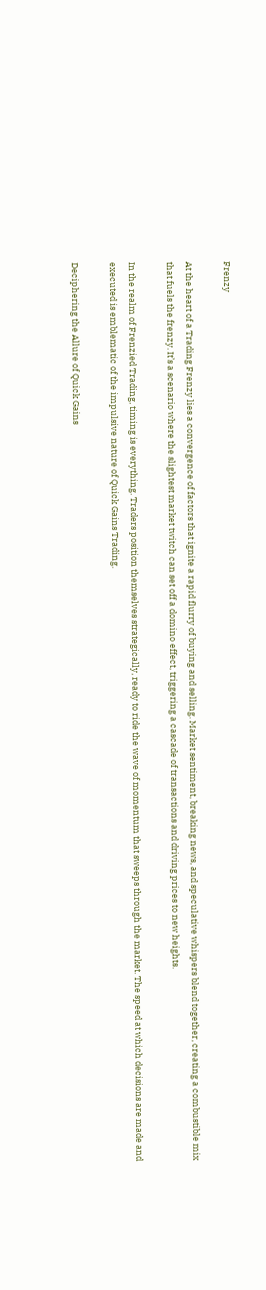Frenzy

At the heart of a Trading Frenzy lies a convergence of factors that ignite a rapid flurry of buying and selling. Market sentiment, breaking news, and speculative whispers blend together, creating a combustible mix that fuels the frenzy. It’s a scenario where the slightest market twitch can set off a domino effect, triggering a cascade of transactions and driving prices to new heights.

In the realm of Frenzied Trading, timing is everything. Traders position themselves strategically, ready to ride the wave of momentum that sweeps through the market. The speed at which decisions are made and executed is emblematic of the impulsive nature of Quick Gains Trading.

Deciphering the Allure of Quick Gains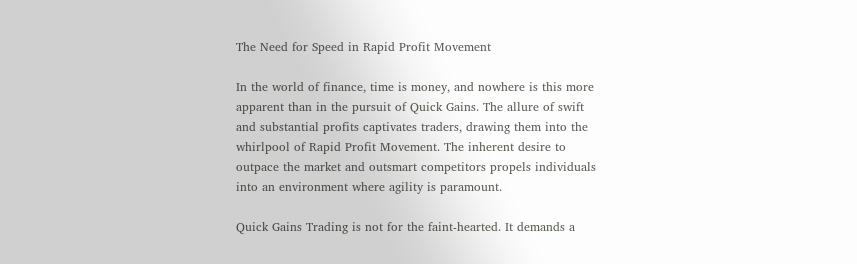The Need for Speed in Rapid Profit Movement

In the world of finance, time is money, and nowhere is this more apparent than in the pursuit of Quick Gains. The allure of swift and substantial profits captivates traders, drawing them into the whirlpool of Rapid Profit Movement. The inherent desire to outpace the market and outsmart competitors propels individuals into an environment where agility is paramount.

Quick Gains Trading is not for the faint-hearted. It demands a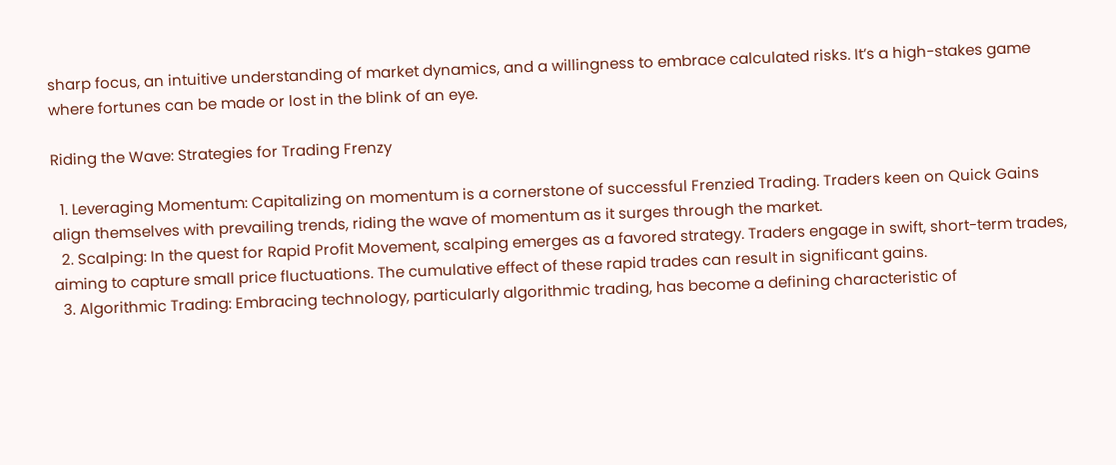sharp focus, an intuitive understanding of market dynamics, and a willingness to embrace calculated risks. It’s a high-stakes game where fortunes can be made or lost in the blink of an eye.

Riding the Wave: Strategies for Trading Frenzy

  1. Leveraging Momentum: Capitalizing on momentum is a cornerstone of successful Frenzied Trading. Traders keen on Quick Gains align themselves with prevailing trends, riding the wave of momentum as it surges through the market.
  2. Scalping: In the quest for Rapid Profit Movement, scalping emerges as a favored strategy. Traders engage in swift, short-term trades, aiming to capture small price fluctuations. The cumulative effect of these rapid trades can result in significant gains.
  3. Algorithmic Trading: Embracing technology, particularly algorithmic trading, has become a defining characteristic of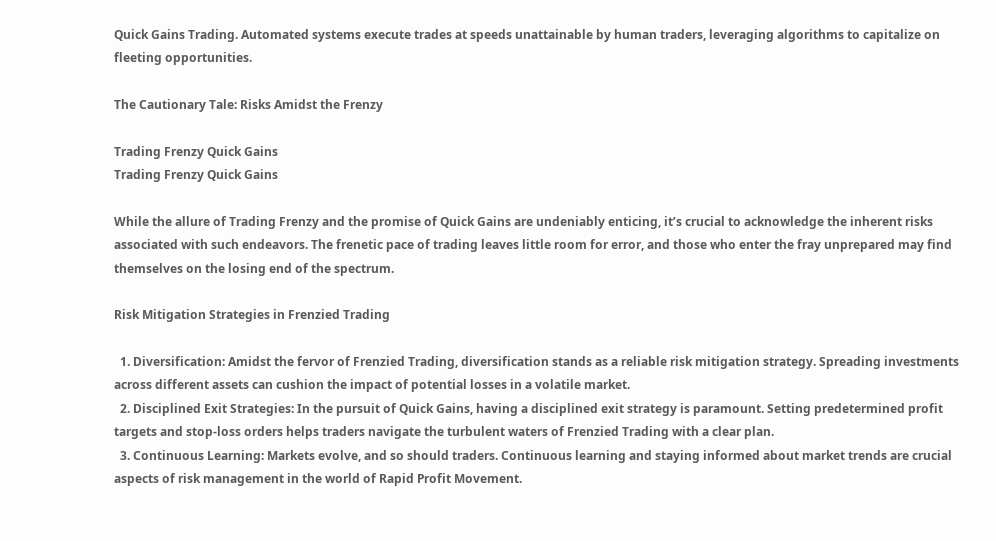Quick Gains Trading. Automated systems execute trades at speeds unattainable by human traders, leveraging algorithms to capitalize on fleeting opportunities.

The Cautionary Tale: Risks Amidst the Frenzy

Trading Frenzy Quick Gains
Trading Frenzy Quick Gains

While the allure of Trading Frenzy and the promise of Quick Gains are undeniably enticing, it’s crucial to acknowledge the inherent risks associated with such endeavors. The frenetic pace of trading leaves little room for error, and those who enter the fray unprepared may find themselves on the losing end of the spectrum.

Risk Mitigation Strategies in Frenzied Trading

  1. Diversification: Amidst the fervor of Frenzied Trading, diversification stands as a reliable risk mitigation strategy. Spreading investments across different assets can cushion the impact of potential losses in a volatile market.
  2. Disciplined Exit Strategies: In the pursuit of Quick Gains, having a disciplined exit strategy is paramount. Setting predetermined profit targets and stop-loss orders helps traders navigate the turbulent waters of Frenzied Trading with a clear plan.
  3. Continuous Learning: Markets evolve, and so should traders. Continuous learning and staying informed about market trends are crucial aspects of risk management in the world of Rapid Profit Movement.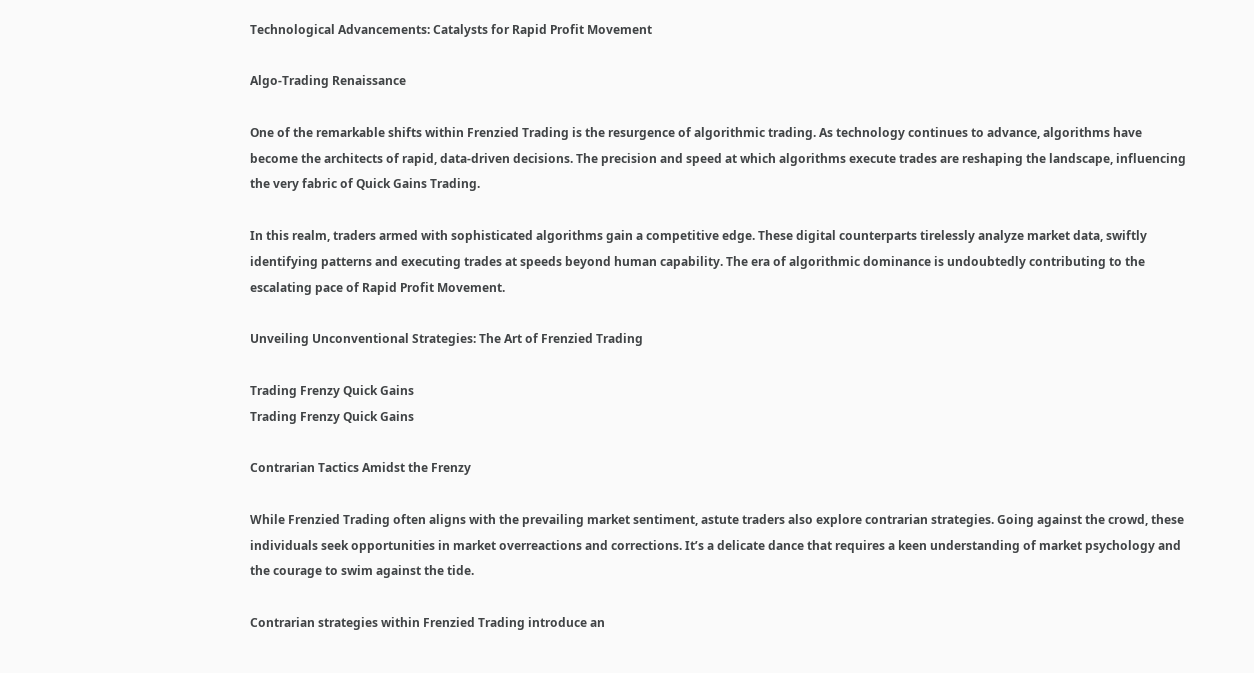Technological Advancements: Catalysts for Rapid Profit Movement

Algo-Trading Renaissance

One of the remarkable shifts within Frenzied Trading is the resurgence of algorithmic trading. As technology continues to advance, algorithms have become the architects of rapid, data-driven decisions. The precision and speed at which algorithms execute trades are reshaping the landscape, influencing the very fabric of Quick Gains Trading.

In this realm, traders armed with sophisticated algorithms gain a competitive edge. These digital counterparts tirelessly analyze market data, swiftly identifying patterns and executing trades at speeds beyond human capability. The era of algorithmic dominance is undoubtedly contributing to the escalating pace of Rapid Profit Movement.

Unveiling Unconventional Strategies: The Art of Frenzied Trading

Trading Frenzy Quick Gains
Trading Frenzy Quick Gains

Contrarian Tactics Amidst the Frenzy

While Frenzied Trading often aligns with the prevailing market sentiment, astute traders also explore contrarian strategies. Going against the crowd, these individuals seek opportunities in market overreactions and corrections. It’s a delicate dance that requires a keen understanding of market psychology and the courage to swim against the tide.

Contrarian strategies within Frenzied Trading introduce an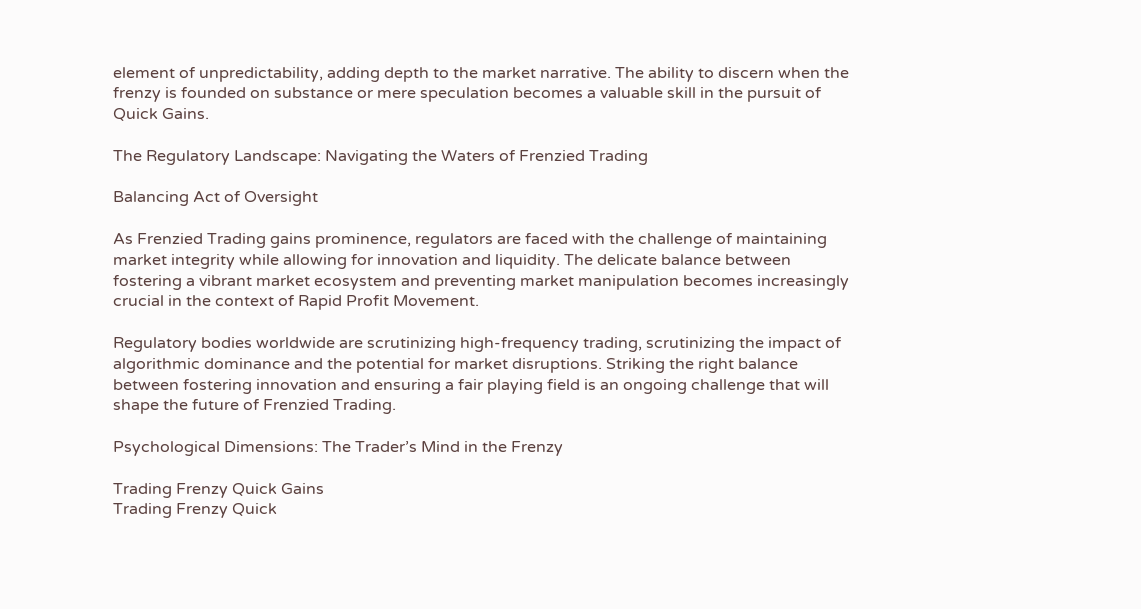element of unpredictability, adding depth to the market narrative. The ability to discern when the frenzy is founded on substance or mere speculation becomes a valuable skill in the pursuit of Quick Gains.

The Regulatory Landscape: Navigating the Waters of Frenzied Trading

Balancing Act of Oversight

As Frenzied Trading gains prominence, regulators are faced with the challenge of maintaining market integrity while allowing for innovation and liquidity. The delicate balance between fostering a vibrant market ecosystem and preventing market manipulation becomes increasingly crucial in the context of Rapid Profit Movement.

Regulatory bodies worldwide are scrutinizing high-frequency trading, scrutinizing the impact of algorithmic dominance and the potential for market disruptions. Striking the right balance between fostering innovation and ensuring a fair playing field is an ongoing challenge that will shape the future of Frenzied Trading.

Psychological Dimensions: The Trader’s Mind in the Frenzy

Trading Frenzy Quick Gains
Trading Frenzy Quick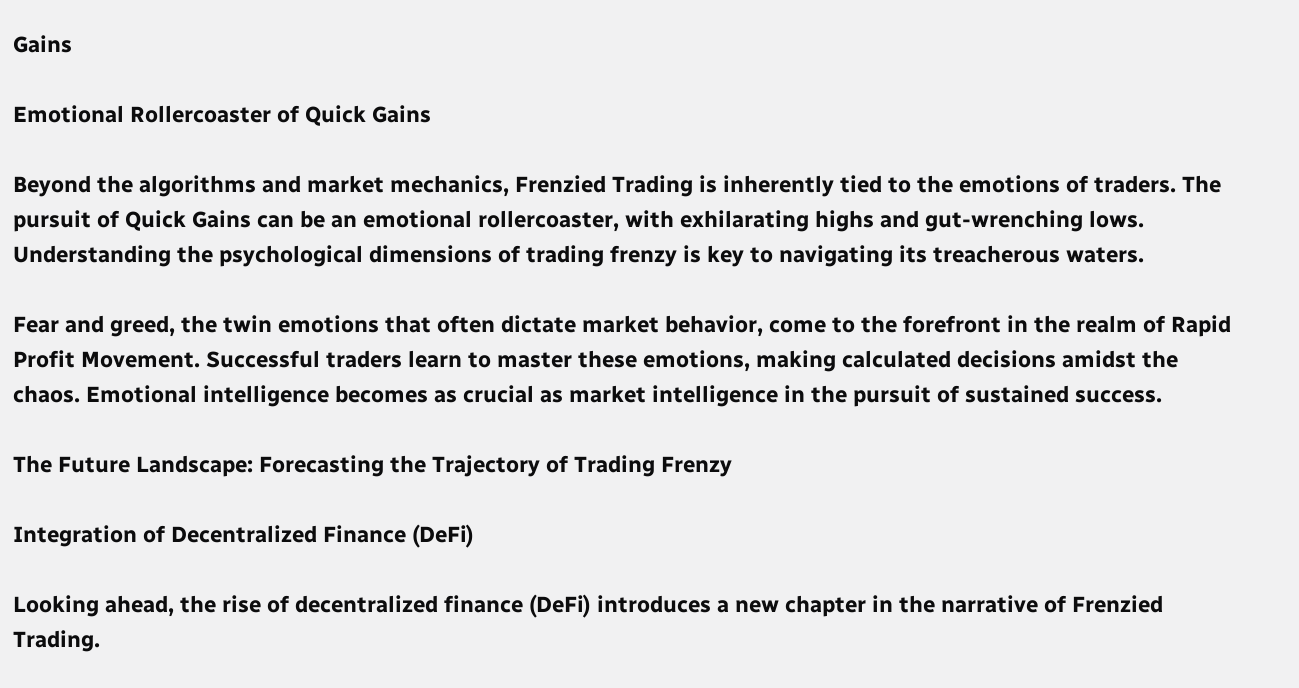Gains

Emotional Rollercoaster of Quick Gains

Beyond the algorithms and market mechanics, Frenzied Trading is inherently tied to the emotions of traders. The pursuit of Quick Gains can be an emotional rollercoaster, with exhilarating highs and gut-wrenching lows. Understanding the psychological dimensions of trading frenzy is key to navigating its treacherous waters.

Fear and greed, the twin emotions that often dictate market behavior, come to the forefront in the realm of Rapid Profit Movement. Successful traders learn to master these emotions, making calculated decisions amidst the chaos. Emotional intelligence becomes as crucial as market intelligence in the pursuit of sustained success.

The Future Landscape: Forecasting the Trajectory of Trading Frenzy

Integration of Decentralized Finance (DeFi)

Looking ahead, the rise of decentralized finance (DeFi) introduces a new chapter in the narrative of Frenzied Trading.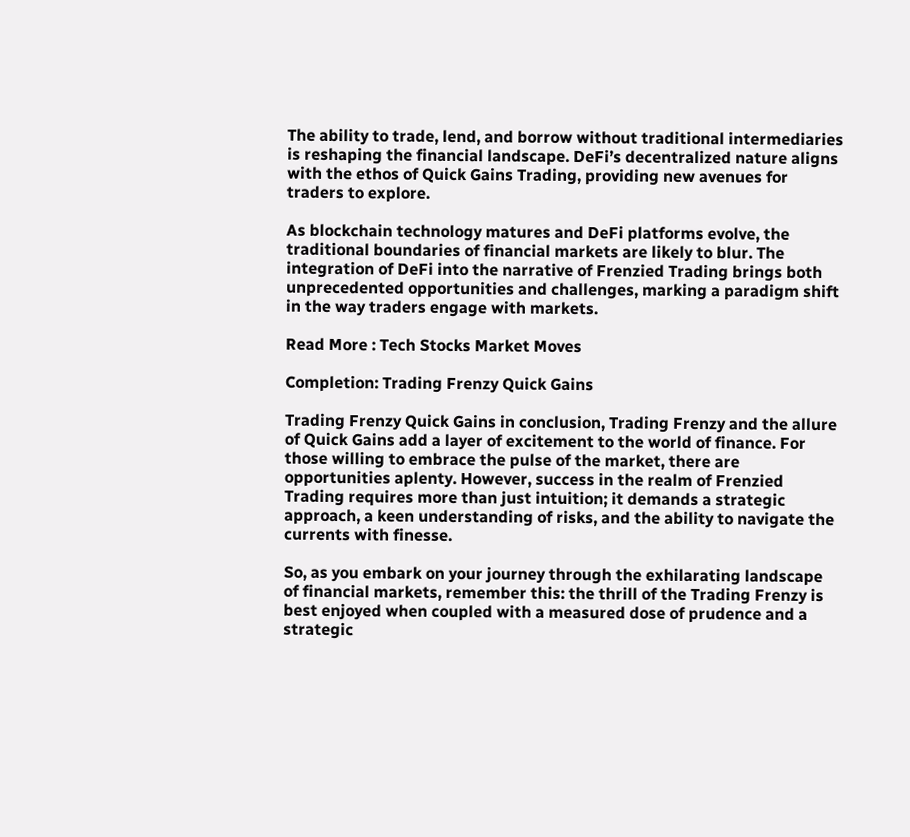The ability to trade, lend, and borrow without traditional intermediaries is reshaping the financial landscape. DeFi’s decentralized nature aligns with the ethos of Quick Gains Trading, providing new avenues for traders to explore.

As blockchain technology matures and DeFi platforms evolve, the traditional boundaries of financial markets are likely to blur. The integration of DeFi into the narrative of Frenzied Trading brings both unprecedented opportunities and challenges, marking a paradigm shift in the way traders engage with markets.

Read More : Tech Stocks Market Moves

Completion: Trading Frenzy Quick Gains

Trading Frenzy Quick Gains in conclusion, Trading Frenzy and the allure of Quick Gains add a layer of excitement to the world of finance. For those willing to embrace the pulse of the market, there are opportunities aplenty. However, success in the realm of Frenzied Trading requires more than just intuition; it demands a strategic approach, a keen understanding of risks, and the ability to navigate the currents with finesse.

So, as you embark on your journey through the exhilarating landscape of financial markets, remember this: the thrill of the Trading Frenzy is best enjoyed when coupled with a measured dose of prudence and a strategic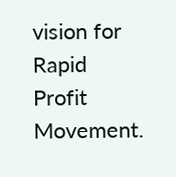vision for Rapid Profit Movement.